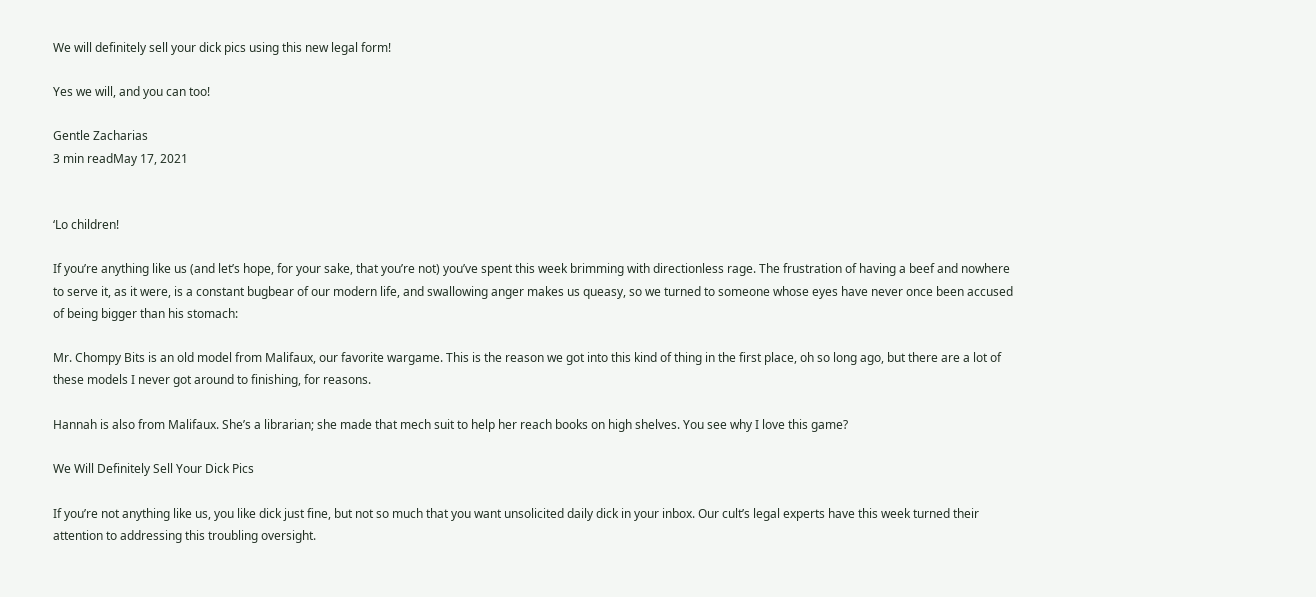We will definitely sell your dick pics using this new legal form!

Yes we will, and you can too!

Gentle Zacharias
3 min readMay 17, 2021


‘Lo children!

If you’re anything like us (and let’s hope, for your sake, that you’re not) you’ve spent this week brimming with directionless rage. The frustration of having a beef and nowhere to serve it, as it were, is a constant bugbear of our modern life, and swallowing anger makes us queasy, so we turned to someone whose eyes have never once been accused of being bigger than his stomach:

Mr. Chompy Bits is an old model from Malifaux, our favorite wargame. This is the reason we got into this kind of thing in the first place, oh so long ago, but there are a lot of these models I never got around to finishing, for reasons.

Hannah is also from Malifaux. She’s a librarian; she made that mech suit to help her reach books on high shelves. You see why I love this game?

We Will Definitely Sell Your Dick Pics

If you’re not anything like us, you like dick just fine, but not so much that you want unsolicited daily dick in your inbox. Our cult’s legal experts have this week turned their attention to addressing this troubling oversight.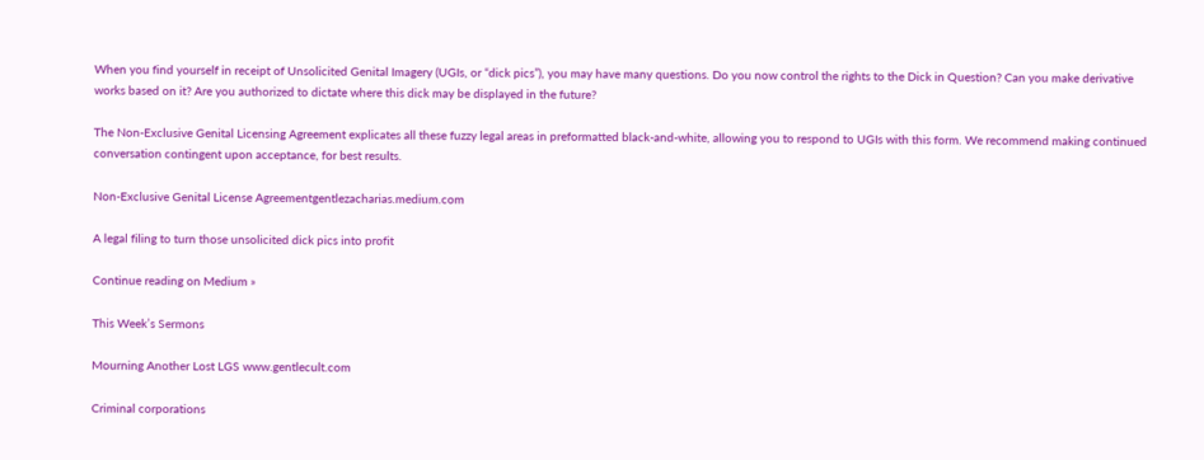When you find yourself in receipt of Unsolicited Genital Imagery (UGIs, or “dick pics”), you may have many questions. Do you now control the rights to the Dick in Question? Can you make derivative works based on it? Are you authorized to dictate where this dick may be displayed in the future?

The Non-Exclusive Genital Licensing Agreement explicates all these fuzzy legal areas in preformatted black-and-white, allowing you to respond to UGIs with this form. We recommend making continued conversation contingent upon acceptance, for best results.

Non-Exclusive Genital License Agreementgentlezacharias.medium.com

A legal filing to turn those unsolicited dick pics into profit

Continue reading on Medium »

This Week’s Sermons

Mourning Another Lost LGS www.gentlecult.com

Criminal corporations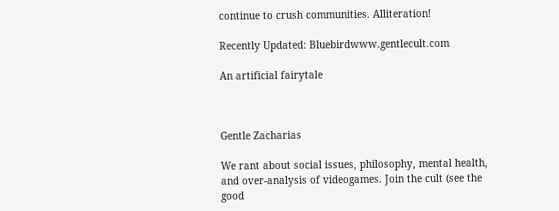continue to crush communities. Alliteration!

Recently Updated: Bluebirdwww.gentlecult.com

An artificial fairytale



Gentle Zacharias

We rant about social issues, philosophy, mental health, and over-analysis of videogames. Join the cult (see the good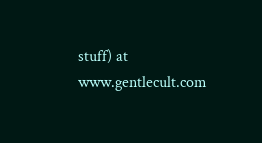stuff) at www.gentlecult.com